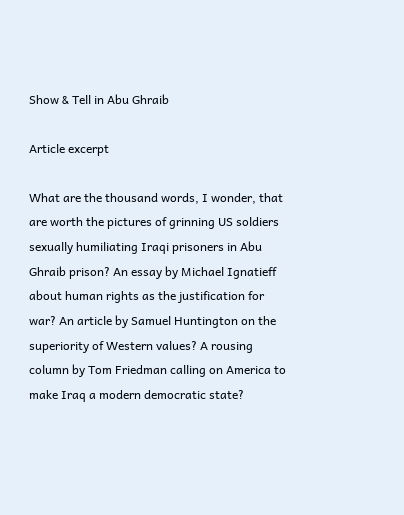Show & Tell in Abu Ghraib

Article excerpt

What are the thousand words, I wonder, that are worth the pictures of grinning US soldiers sexually humiliating Iraqi prisoners in Abu Ghraib prison? An essay by Michael Ignatieff about human rights as the justification for war? An article by Samuel Huntington on the superiority of Western values? A rousing column by Tom Friedman calling on America to make Iraq a modern democratic state?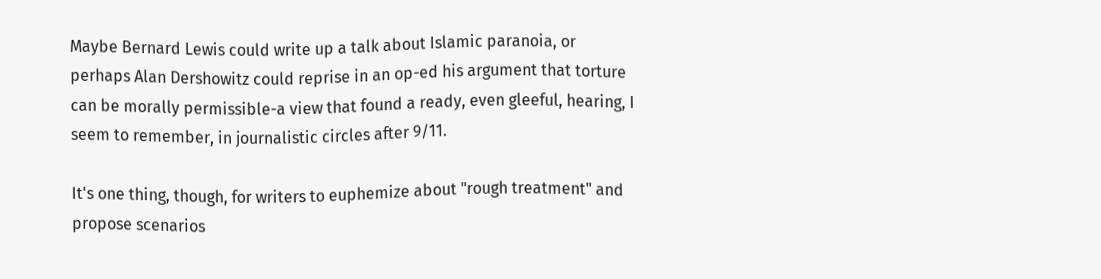Maybe Bernard Lewis could write up a talk about Islamic paranoia, or perhaps Alan Dershowitz could reprise in an op-ed his argument that torture can be morally permissible-a view that found a ready, even gleeful, hearing, I seem to remember, in journalistic circles after 9/11.

It's one thing, though, for writers to euphemize about "rough treatment" and propose scenarios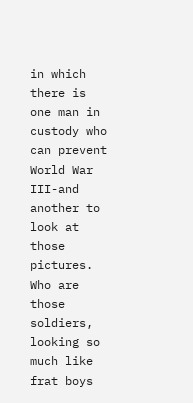in which there is one man in custody who can prevent World War III-and another to look at those pictures. Who are those soldiers, looking so much like frat boys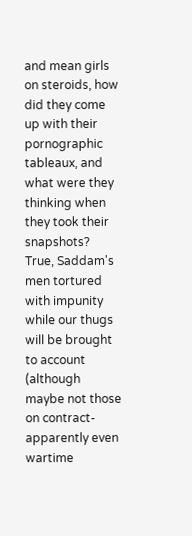and mean girls on steroids, how did they come up with their pornographic tableaux, and what were they thinking when they took their snapshots? True, Saddam's men tortured with impunity while our thugs will be brought to account (although maybe not those on contract-apparently even wartime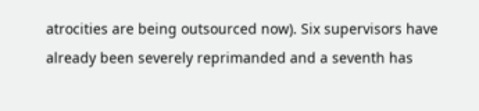atrocities are being outsourced now). Six supervisors have already been severely reprimanded and a seventh has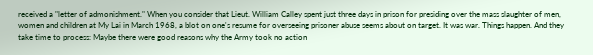received a "letter of admonishment." When you consider that Lieut. William Calley spent just three days in prison for presiding over the mass slaughter of men, women and children at My Lai in March 1968, a blot on one's resume for overseeing prisoner abuse seems about on target. It was war. Things happen. And they take time to process: Maybe there were good reasons why the Army took no action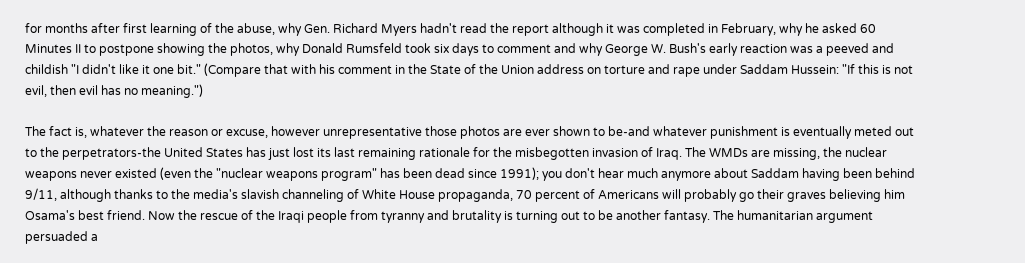for months after first learning of the abuse, why Gen. Richard Myers hadn't read the report although it was completed in February, why he asked 60 Minutes II to postpone showing the photos, why Donald Rumsfeld took six days to comment and why George W. Bush's early reaction was a peeved and childish "I didn't like it one bit." (Compare that with his comment in the State of the Union address on torture and rape under Saddam Hussein: "If this is not evil, then evil has no meaning.")

The fact is, whatever the reason or excuse, however unrepresentative those photos are ever shown to be-and whatever punishment is eventually meted out to the perpetrators-the United States has just lost its last remaining rationale for the misbegotten invasion of Iraq. The WMDs are missing, the nuclear weapons never existed (even the "nuclear weapons program" has been dead since 1991); you don't hear much anymore about Saddam having been behind 9/11, although thanks to the media's slavish channeling of White House propaganda, 70 percent of Americans will probably go their graves believing him Osama's best friend. Now the rescue of the Iraqi people from tyranny and brutality is turning out to be another fantasy. The humanitarian argument persuaded a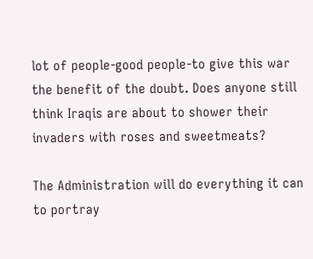lot of people-good people-to give this war the benefit of the doubt. Does anyone still think Iraqis are about to shower their invaders with roses and sweetmeats?

The Administration will do everything it can to portray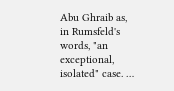Abu Ghraib as, in Rumsfeld's words, "an exceptional, isolated" case. …